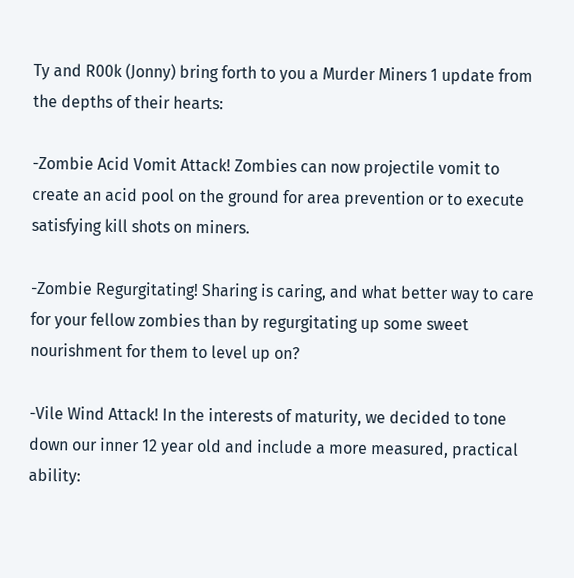Ty and R00k (Jonny) bring forth to you a Murder Miners 1 update from the depths of their hearts:

-Zombie Acid Vomit Attack! Zombies can now projectile vomit to create an acid pool on the ground for area prevention or to execute satisfying kill shots on miners.

-Zombie Regurgitating! Sharing is caring, and what better way to care for your fellow zombies than by regurgitating up some sweet nourishment for them to level up on?

-Vile Wind Attack! In the interests of maturity, we decided to tone down our inner 12 year old and include a more measured, practical ability: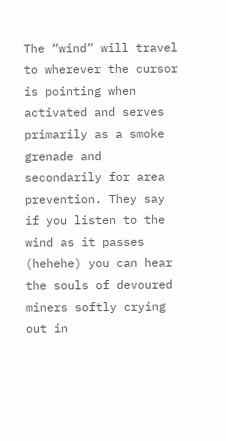The “wind” will travel to wherever the cursor is pointing when activated and serves primarily as a smoke grenade and secondarily for area prevention. They say if you listen to the wind as it passes (hehehe) you can hear the souls of devoured miners softly crying out in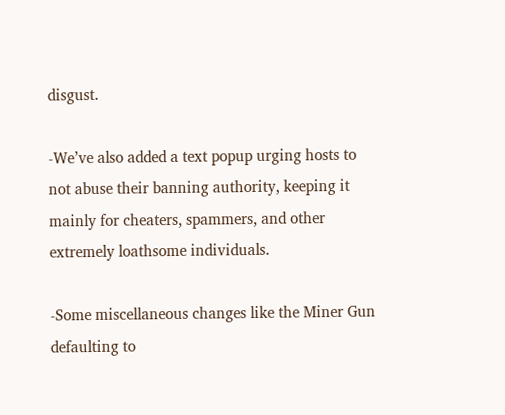disgust.

-We’ve also added a text popup urging hosts to not abuse their banning authority, keeping it mainly for cheaters, spammers, and other extremely loathsome individuals.

-Some miscellaneous changes like the Miner Gun defaulting to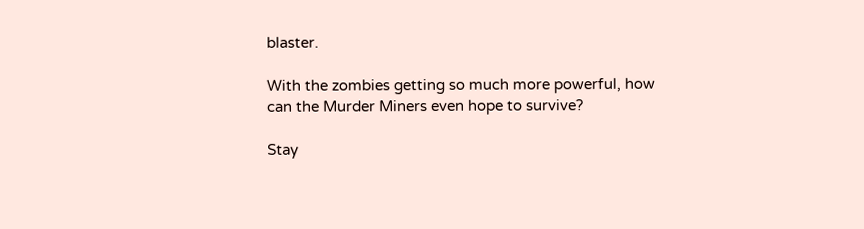blaster.

With the zombies getting so much more powerful, how can the Murder Miners even hope to survive?

Stay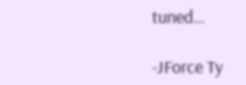tuned…

-JForce Ty